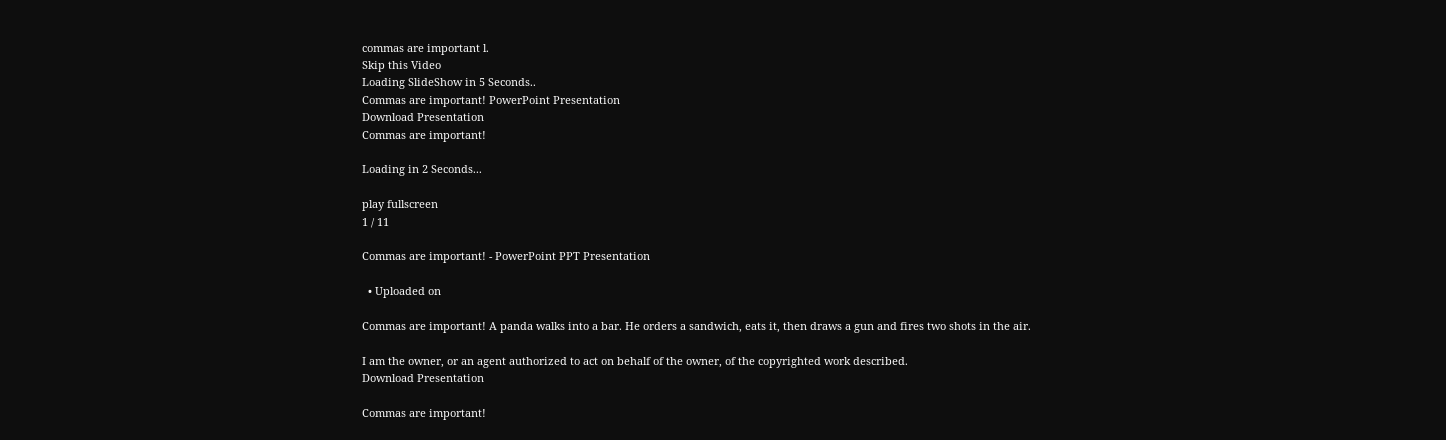commas are important l.
Skip this Video
Loading SlideShow in 5 Seconds..
Commas are important! PowerPoint Presentation
Download Presentation
Commas are important!

Loading in 2 Seconds...

play fullscreen
1 / 11

Commas are important! - PowerPoint PPT Presentation

  • Uploaded on

Commas are important! A panda walks into a bar. He orders a sandwich, eats it, then draws a gun and fires two shots in the air.

I am the owner, or an agent authorized to act on behalf of the owner, of the copyrighted work described.
Download Presentation

Commas are important!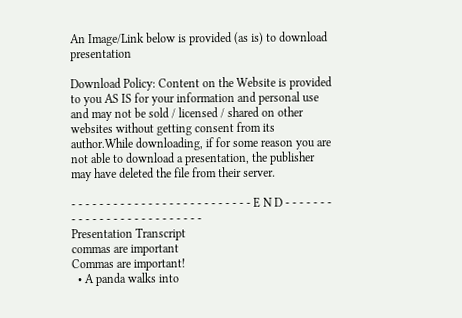An Image/Link below is provided (as is) to download presentation

Download Policy: Content on the Website is provided to you AS IS for your information and personal use and may not be sold / licensed / shared on other websites without getting consent from its author.While downloading, if for some reason you are not able to download a presentation, the publisher may have deleted the file from their server.

- - - - - - - - - - - - - - - - - - - - - - - - - - E N D - - - - - - - - - - - - - - - - - - - - - - - - - -
Presentation Transcript
commas are important
Commas are important!
  • A panda walks into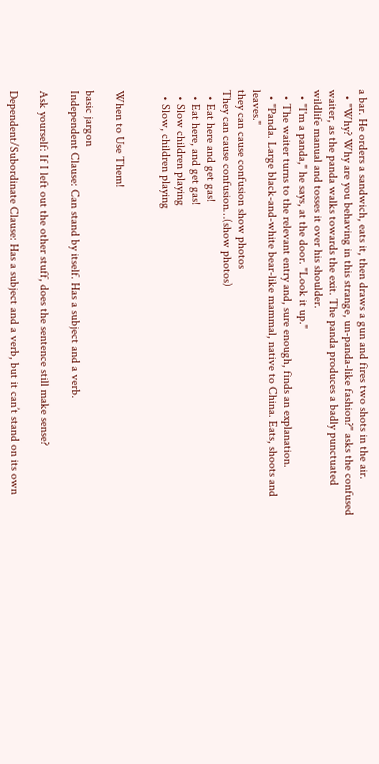a bar. He orders a sandwich, eats it, then draws a gun and fires two shots in the air.
  • "Why? Why are you behaving in this strange, un-panda-like fashion?" asks the confused waiter, as the panda walks towards the exit. The panda produces a badly punctuated wildlife manual and tosses it over his shoulder.
  • "I'm a panda," he says, at the door. "Look it up."
  • The waiter turns to the relevant entry and, sure enough, finds an explanation.
  • "Panda. Large black-and-white bear-like mammal, native to China. Eats, shoots and leaves."
they can cause confusion show photos
They can cause confusion…(show photos)
  • Eat here and get gas!
  • Eat here, and get gas!
  • Slow children playing
  • Slow, children playing


When to Use Them!

basic jargon
Independent Clause: Can stand by itself. Has a subject and a verb.

Ask yourself: If I left out the other stuff, does the sentence still make sense?

Dependent/Subordinate Clause: Has a subject and a verb, but it can’t stand on its own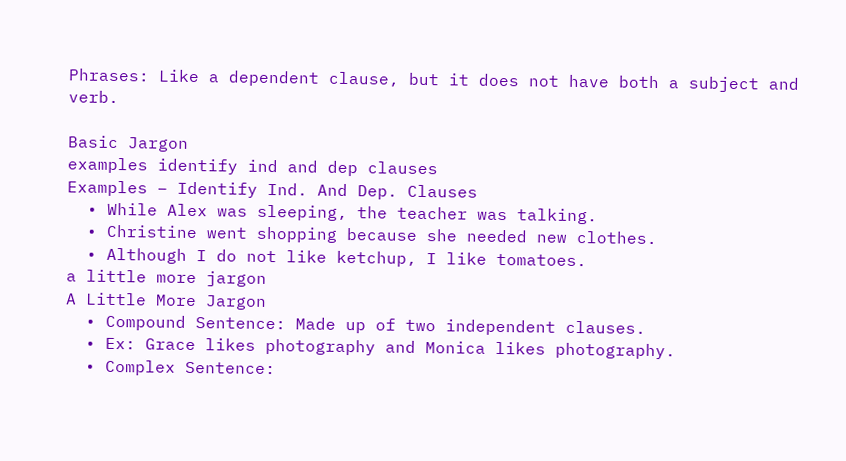Phrases: Like a dependent clause, but it does not have both a subject and verb.

Basic Jargon
examples identify ind and dep clauses
Examples – Identify Ind. And Dep. Clauses
  • While Alex was sleeping, the teacher was talking.
  • Christine went shopping because she needed new clothes.
  • Although I do not like ketchup, I like tomatoes.
a little more jargon
A Little More Jargon
  • Compound Sentence: Made up of two independent clauses.
  • Ex: Grace likes photography and Monica likes photography.
  • Complex Sentence: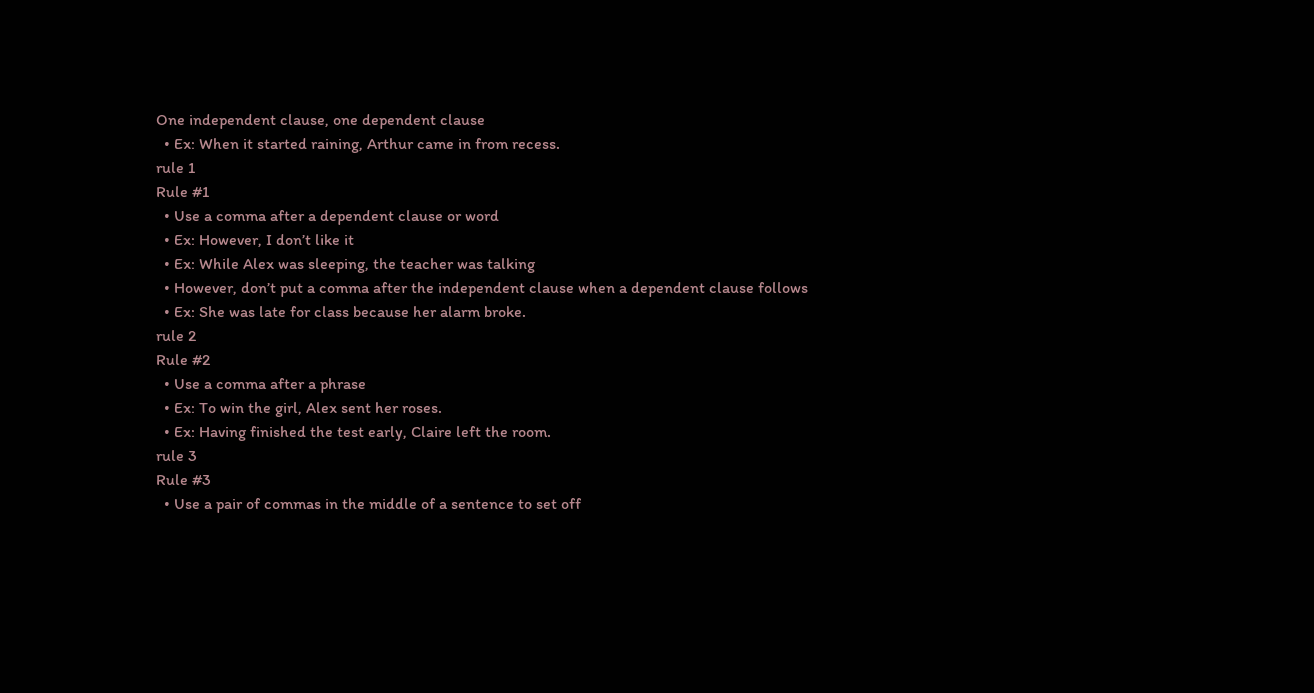One independent clause, one dependent clause
  • Ex: When it started raining, Arthur came in from recess.
rule 1
Rule #1
  • Use a comma after a dependent clause or word
  • Ex: However, I don’t like it
  • Ex: While Alex was sleeping, the teacher was talking
  • However, don’t put a comma after the independent clause when a dependent clause follows
  • Ex: She was late for class because her alarm broke.
rule 2
Rule #2
  • Use a comma after a phrase
  • Ex: To win the girl, Alex sent her roses.
  • Ex: Having finished the test early, Claire left the room.
rule 3
Rule #3
  • Use a pair of commas in the middle of a sentence to set off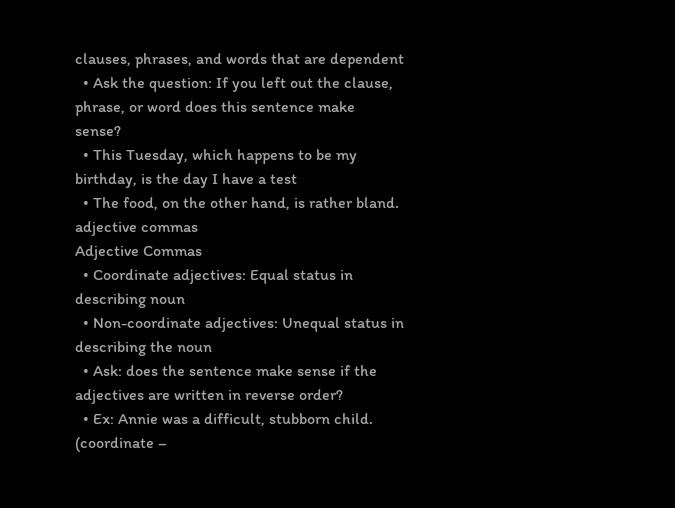clauses, phrases, and words that are dependent
  • Ask the question: If you left out the clause, phrase, or word does this sentence make sense?
  • This Tuesday, which happens to be my birthday, is the day I have a test
  • The food, on the other hand, is rather bland.
adjective commas
Adjective Commas
  • Coordinate adjectives: Equal status in describing noun
  • Non-coordinate adjectives: Unequal status in describing the noun
  • Ask: does the sentence make sense if the adjectives are written in reverse order?
  • Ex: Annie was a difficult, stubborn child. (coordinate –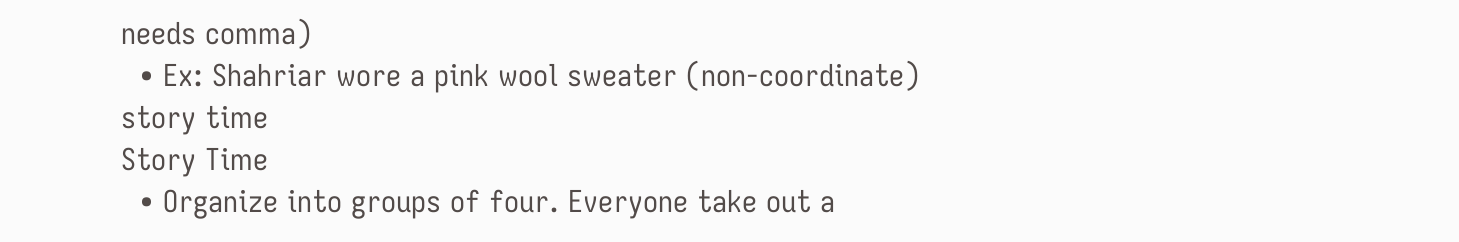needs comma)
  • Ex: Shahriar wore a pink wool sweater (non-coordinate)
story time
Story Time
  • Organize into groups of four. Everyone take out a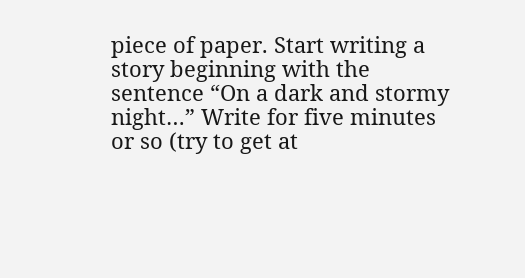piece of paper. Start writing a story beginning with the sentence “On a dark and stormy night…” Write for five minutes or so (try to get at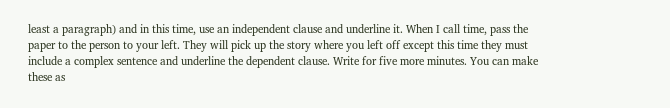least a paragraph) and in this time, use an independent clause and underline it. When I call time, pass the paper to the person to your left. They will pick up the story where you left off except this time they must include a complex sentence and underline the dependent clause. Write for five more minutes. You can make these as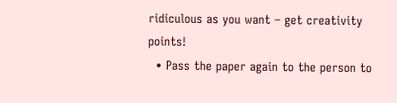ridiculous as you want – get creativity points!
  • Pass the paper again to the person to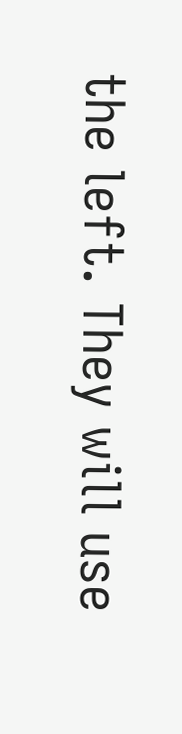the left. They will use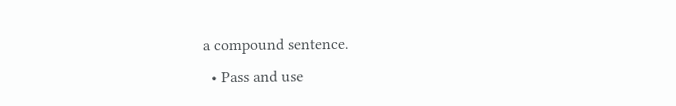a compound sentence.
  • Pass and use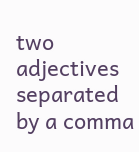two adjectives separated by a comma